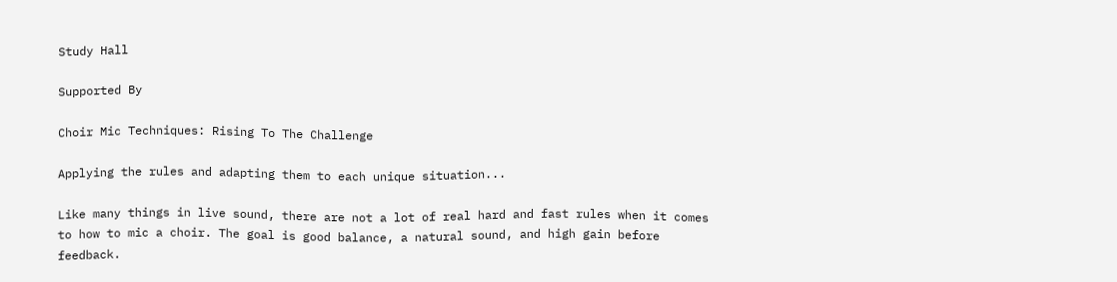Study Hall

Supported By

Choir Mic Techniques: Rising To The Challenge

Applying the rules and adapting them to each unique situation...

Like many things in live sound, there are not a lot of real hard and fast rules when it comes to how to mic a choir. The goal is good balance, a natural sound, and high gain before feedback.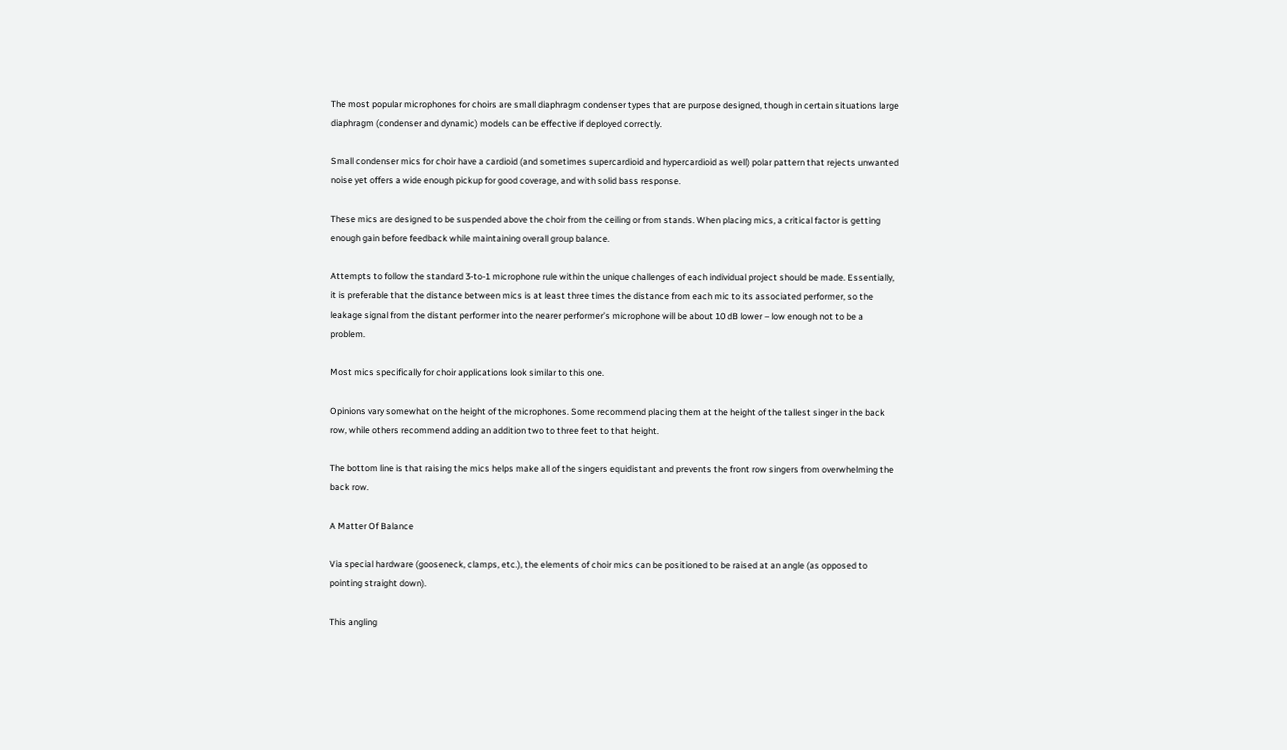The most popular microphones for choirs are small diaphragm condenser types that are purpose designed, though in certain situations large diaphragm (condenser and dynamic) models can be effective if deployed correctly.

Small condenser mics for choir have a cardioid (and sometimes supercardioid and hypercardioid as well) polar pattern that rejects unwanted noise yet offers a wide enough pickup for good coverage, and with solid bass response.

These mics are designed to be suspended above the choir from the ceiling or from stands. When placing mics, a critical factor is getting enough gain before feedback while maintaining overall group balance.

Attempts to follow the standard 3-to-1 microphone rule within the unique challenges of each individual project should be made. Essentially, it is preferable that the distance between mics is at least three times the distance from each mic to its associated performer, so the leakage signal from the distant performer into the nearer performer’s microphone will be about 10 dB lower – low enough not to be a problem.

Most mics specifically for choir applications look similar to this one.

Opinions vary somewhat on the height of the microphones. Some recommend placing them at the height of the tallest singer in the back row, while others recommend adding an addition two to three feet to that height.

The bottom line is that raising the mics helps make all of the singers equidistant and prevents the front row singers from overwhelming the back row.

A Matter Of Balance

Via special hardware (gooseneck, clamps, etc.), the elements of choir mics can be positioned to be raised at an angle (as opposed to pointing straight down).

This angling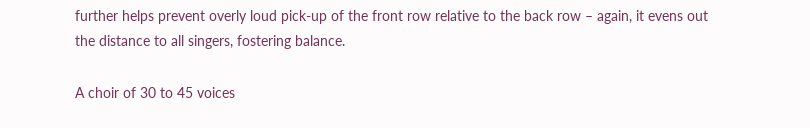further helps prevent overly loud pick-up of the front row relative to the back row – again, it evens out the distance to all singers, fostering balance.

A choir of 30 to 45 voices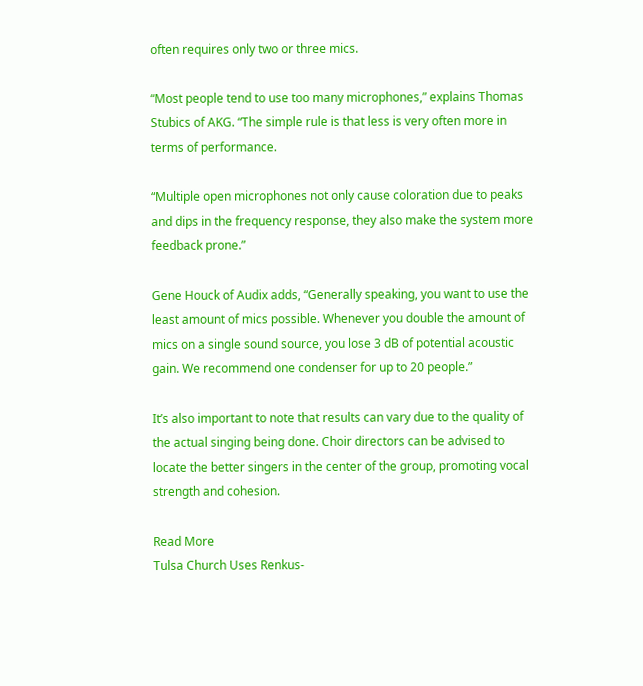often requires only two or three mics.

“Most people tend to use too many microphones,” explains Thomas Stubics of AKG. “The simple rule is that less is very often more in terms of performance.

“Multiple open microphones not only cause coloration due to peaks and dips in the frequency response, they also make the system more feedback prone.”

Gene Houck of Audix adds, “Generally speaking, you want to use the least amount of mics possible. Whenever you double the amount of mics on a single sound source, you lose 3 dB of potential acoustic gain. We recommend one condenser for up to 20 people.”

It’s also important to note that results can vary due to the quality of the actual singing being done. Choir directors can be advised to locate the better singers in the center of the group, promoting vocal strength and cohesion.

Read More
Tulsa Church Uses Renkus-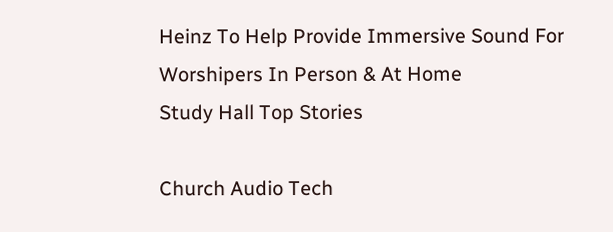Heinz To Help Provide Immersive Sound For Worshipers In Person & At Home
Study Hall Top Stories

Church Audio Tech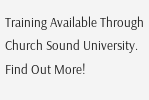Training Available Through Church Sound University. Find Out More!